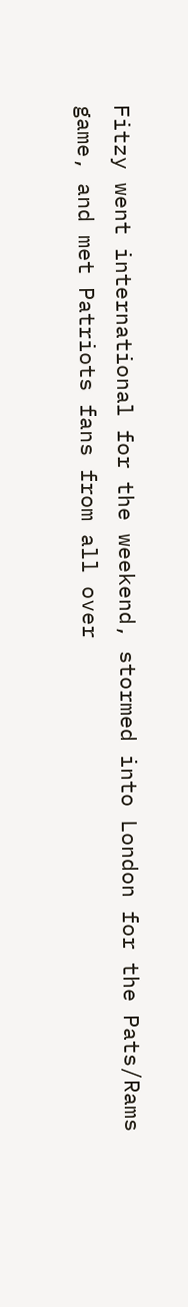Fitzy went international for the weekend, stormed into London for the Pats/Rams game, and met Patriots fans from all over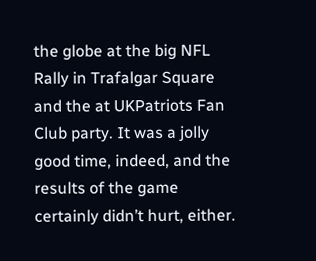the globe at the big NFL Rally in Trafalgar Square and the at UKPatriots Fan Club party. It was a jolly good time, indeed, and the results of the game certainly didn’t hurt, either.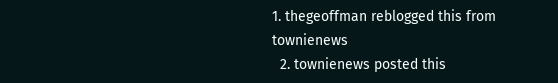1. thegeoffman reblogged this from townienews
  2. townienews posted this